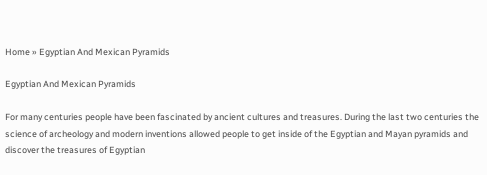Home » Egyptian And Mexican Pyramids

Egyptian And Mexican Pyramids

For many centuries people have been fascinated by ancient cultures and treasures. During the last two centuries the science of archeology and modern inventions allowed people to get inside of the Egyptian and Mayan pyramids and discover the treasures of Egyptian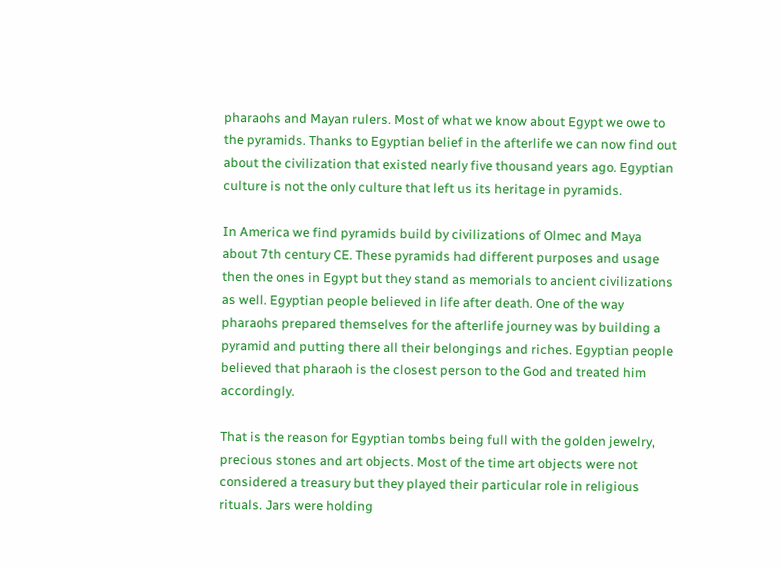pharaohs and Mayan rulers. Most of what we know about Egypt we owe to the pyramids. Thanks to Egyptian belief in the afterlife we can now find out about the civilization that existed nearly five thousand years ago. Egyptian culture is not the only culture that left us its heritage in pyramids.

In America we find pyramids build by civilizations of Olmec and Maya about 7th century CE. These pyramids had different purposes and usage then the ones in Egypt but they stand as memorials to ancient civilizations as well. Egyptian people believed in life after death. One of the way pharaohs prepared themselves for the afterlife journey was by building a pyramid and putting there all their belongings and riches. Egyptian people believed that pharaoh is the closest person to the God and treated him accordingly.

That is the reason for Egyptian tombs being full with the golden jewelry, precious stones and art objects. Most of the time art objects were not considered a treasury but they played their particular role in religious rituals. Jars were holding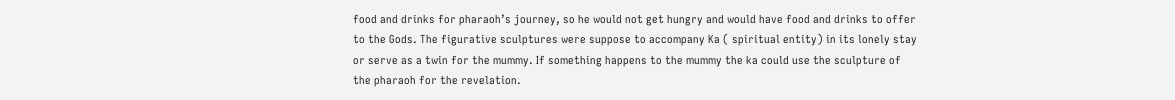food and drinks for pharaoh’s journey, so he would not get hungry and would have food and drinks to offer to the Gods. The figurative sculptures were suppose to accompany Ka ( spiritual entity) in its lonely stay or serve as a twin for the mummy. If something happens to the mummy the ka could use the sculpture of the pharaoh for the revelation.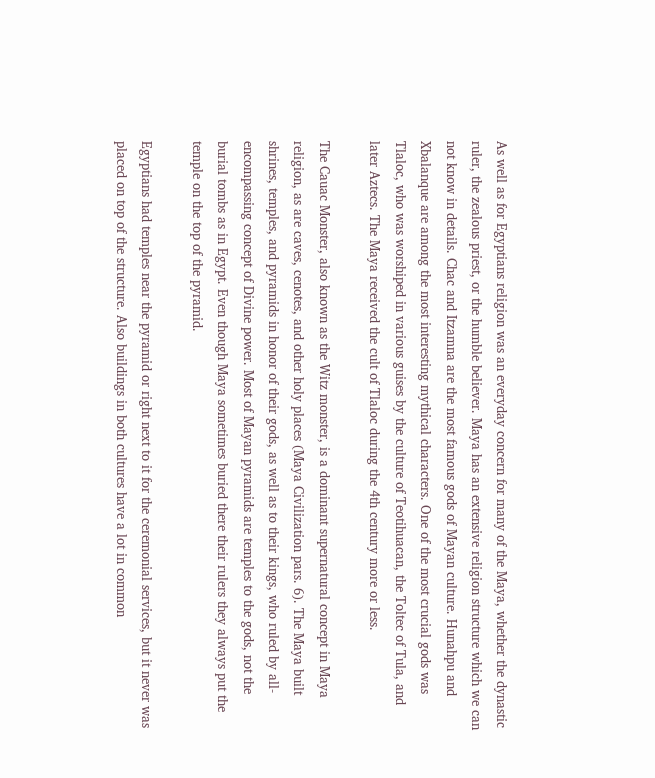As well as for Egyptians religion was an everyday concern for many of the Maya, whether the dynastic ruler, the zealous priest, or the humble believer. Maya has an extensive religion structure which we can not know in details. Chac and Itzamna are the most famous gods of Mayan culture. Hunahpu and Xbalanque are among the most interesting mythical characters. One of the most crucial gods was Tlaloc, who was worshiped in various guises by the culture of Teotihuacan, the Toltec of Tula, and later Aztecs. The Maya received the cult of Tlaloc during the 4th century more or less.

The Cauac Monster, also known as the Witz monster, is a dominant supernatural concept in Maya religion, as are caves, cenotes, and other holy places (Maya Civilization pars. 6). The Maya built shrines, temples, and pyramids in honor of their gods, as well as to their kings, who ruled by all-encompassing concept of Divine power. Most of Mayan pyramids are temples to the gods, not the burial tombs as in Egypt. Even though Maya sometimes buried there their rulers they always put the temple on the top of the pyramid.

Egyptians had temples near the pyramid or right next to it for the ceremonial services, but it never was placed on top of the structure. Also buildings in both cultures have a lot in common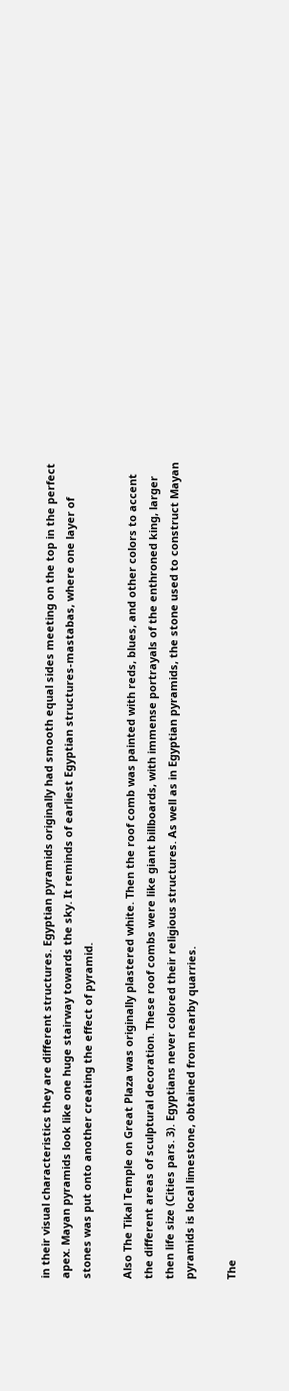in their visual characteristics they are different structures. Egyptian pyramids originally had smooth equal sides meeting on the top in the perfect apex. Mayan pyramids look like one huge stairway towards the sky. It reminds of earliest Egyptian structures-mastabas, where one layer of stones was put onto another creating the effect of pyramid.

Also The Tikal Temple on Great Plaza was originally plastered white. Then the roof comb was painted with reds, blues, and other colors to accent the different areas of sculptural decoration. These roof combs were like giant billboards, with immense portrayals of the enthroned king, larger then life size (Cities pars. 3). Egyptians never colored their religious structures. As well as in Egyptian pyramids, the stone used to construct Mayan pyramids is local limestone, obtained from nearby quarries.

The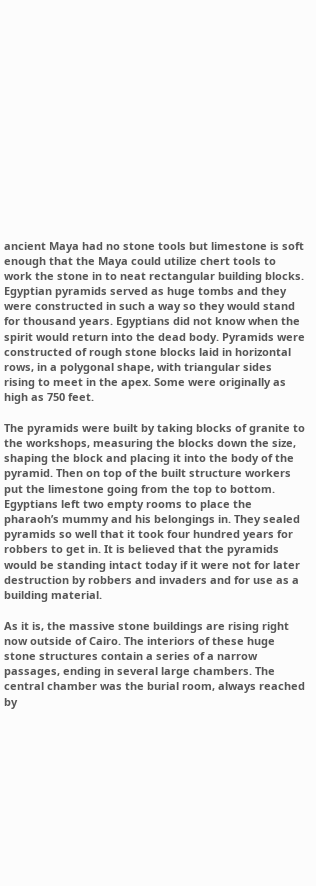ancient Maya had no stone tools but limestone is soft enough that the Maya could utilize chert tools to work the stone in to neat rectangular building blocks. Egyptian pyramids served as huge tombs and they were constructed in such a way so they would stand for thousand years. Egyptians did not know when the spirit would return into the dead body. Pyramids were constructed of rough stone blocks laid in horizontal rows, in a polygonal shape, with triangular sides rising to meet in the apex. Some were originally as high as 750 feet.

The pyramids were built by taking blocks of granite to the workshops, measuring the blocks down the size, shaping the block and placing it into the body of the pyramid. Then on top of the built structure workers put the limestone going from the top to bottom. Egyptians left two empty rooms to place the pharaoh’s mummy and his belongings in. They sealed pyramids so well that it took four hundred years for robbers to get in. It is believed that the pyramids would be standing intact today if it were not for later destruction by robbers and invaders and for use as a building material.

As it is, the massive stone buildings are rising right now outside of Cairo. The interiors of these huge stone structures contain a series of a narrow passages, ending in several large chambers. The central chamber was the burial room, always reached by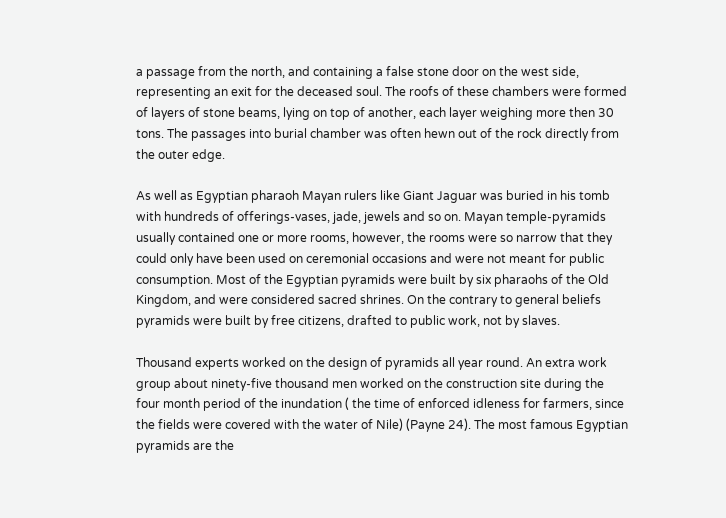a passage from the north, and containing a false stone door on the west side, representing an exit for the deceased soul. The roofs of these chambers were formed of layers of stone beams, lying on top of another, each layer weighing more then 30 tons. The passages into burial chamber was often hewn out of the rock directly from the outer edge.

As well as Egyptian pharaoh Mayan rulers like Giant Jaguar was buried in his tomb with hundreds of offerings-vases, jade, jewels and so on. Mayan temple-pyramids usually contained one or more rooms, however, the rooms were so narrow that they could only have been used on ceremonial occasions and were not meant for public consumption. Most of the Egyptian pyramids were built by six pharaohs of the Old Kingdom, and were considered sacred shrines. On the contrary to general beliefs pyramids were built by free citizens, drafted to public work, not by slaves.

Thousand experts worked on the design of pyramids all year round. An extra work group about ninety-five thousand men worked on the construction site during the four month period of the inundation ( the time of enforced idleness for farmers, since the fields were covered with the water of Nile) (Payne 24). The most famous Egyptian pyramids are the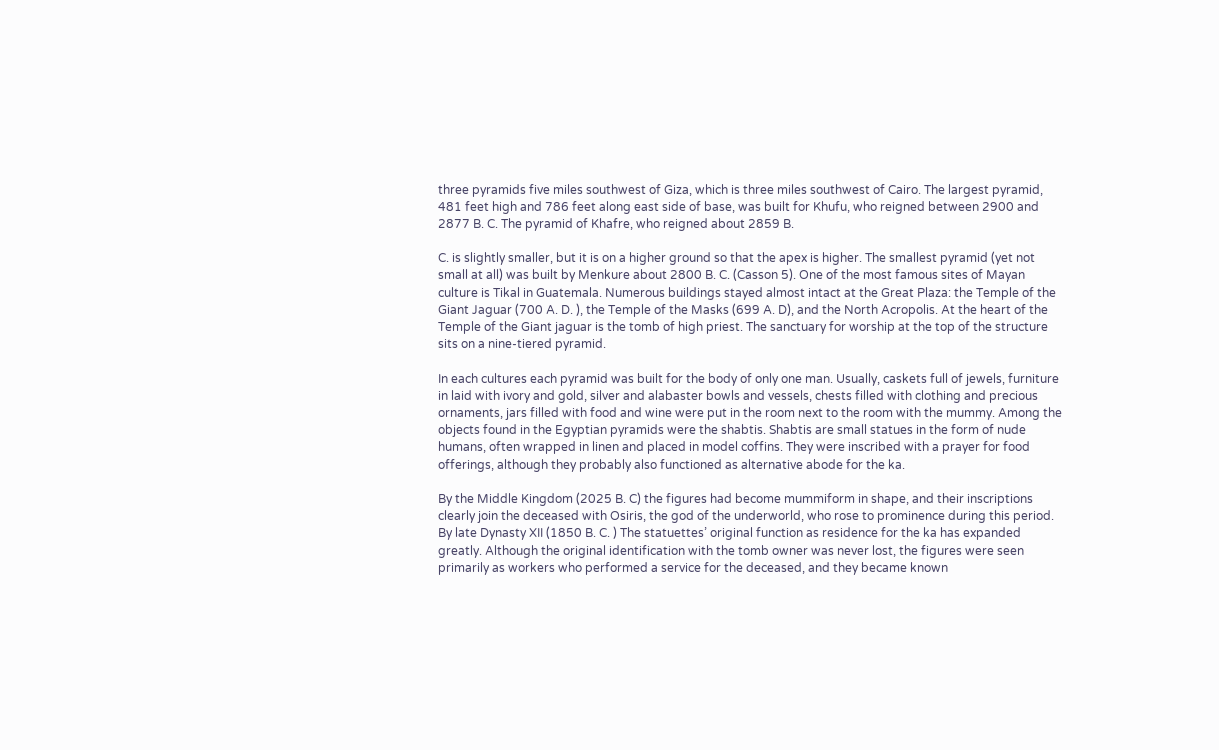three pyramids five miles southwest of Giza, which is three miles southwest of Cairo. The largest pyramid, 481 feet high and 786 feet along east side of base, was built for Khufu, who reigned between 2900 and 2877 B. C. The pyramid of Khafre, who reigned about 2859 B.

C. is slightly smaller, but it is on a higher ground so that the apex is higher. The smallest pyramid (yet not small at all) was built by Menkure about 2800 B. C. (Casson 5). One of the most famous sites of Mayan culture is Tikal in Guatemala. Numerous buildings stayed almost intact at the Great Plaza: the Temple of the Giant Jaguar (700 A. D. ), the Temple of the Masks (699 A. D), and the North Acropolis. At the heart of the Temple of the Giant jaguar is the tomb of high priest. The sanctuary for worship at the top of the structure sits on a nine-tiered pyramid.

In each cultures each pyramid was built for the body of only one man. Usually, caskets full of jewels, furniture in laid with ivory and gold, silver and alabaster bowls and vessels, chests filled with clothing and precious ornaments, jars filled with food and wine were put in the room next to the room with the mummy. Among the objects found in the Egyptian pyramids were the shabtis. Shabtis are small statues in the form of nude humans, often wrapped in linen and placed in model coffins. They were inscribed with a prayer for food offerings, although they probably also functioned as alternative abode for the ka.

By the Middle Kingdom (2025 B. C) the figures had become mummiform in shape, and their inscriptions clearly join the deceased with Osiris, the god of the underworld, who rose to prominence during this period. By late Dynasty XII (1850 B. C. ) The statuettes’ original function as residence for the ka has expanded greatly. Although the original identification with the tomb owner was never lost, the figures were seen primarily as workers who performed a service for the deceased, and they became known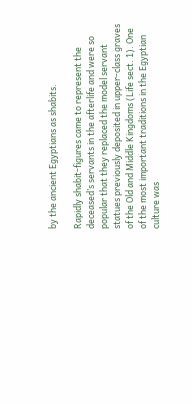by the ancient Egyptians as shabits.

Rapidly shabit-figures came to represent the deceased’s servants in the afterlife and were so popular that they replaced the model servant statues previously deposited in upper-class graves of the Old and Middle Kingdoms (Life sect. 1). One of the most important traditions in the Egyptian culture was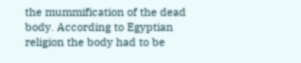the mummification of the dead body. According to Egyptian religion the body had to be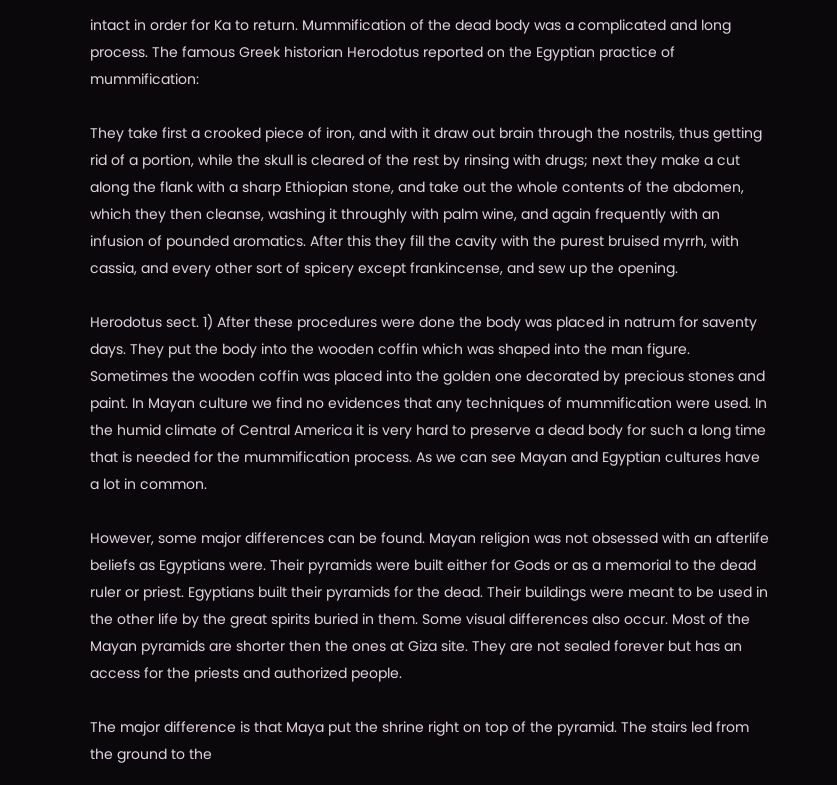intact in order for Ka to return. Mummification of the dead body was a complicated and long process. The famous Greek historian Herodotus reported on the Egyptian practice of mummification:

They take first a crooked piece of iron, and with it draw out brain through the nostrils, thus getting rid of a portion, while the skull is cleared of the rest by rinsing with drugs; next they make a cut along the flank with a sharp Ethiopian stone, and take out the whole contents of the abdomen, which they then cleanse, washing it throughly with palm wine, and again frequently with an infusion of pounded aromatics. After this they fill the cavity with the purest bruised myrrh, with cassia, and every other sort of spicery except frankincense, and sew up the opening.

Herodotus sect. 1) After these procedures were done the body was placed in natrum for saventy days. They put the body into the wooden coffin which was shaped into the man figure. Sometimes the wooden coffin was placed into the golden one decorated by precious stones and paint. In Mayan culture we find no evidences that any techniques of mummification were used. In the humid climate of Central America it is very hard to preserve a dead body for such a long time that is needed for the mummification process. As we can see Mayan and Egyptian cultures have a lot in common.

However, some major differences can be found. Mayan religion was not obsessed with an afterlife beliefs as Egyptians were. Their pyramids were built either for Gods or as a memorial to the dead ruler or priest. Egyptians built their pyramids for the dead. Their buildings were meant to be used in the other life by the great spirits buried in them. Some visual differences also occur. Most of the Mayan pyramids are shorter then the ones at Giza site. They are not sealed forever but has an access for the priests and authorized people.

The major difference is that Maya put the shrine right on top of the pyramid. The stairs led from the ground to the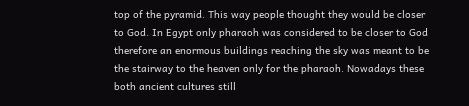top of the pyramid. This way people thought they would be closer to God. In Egypt only pharaoh was considered to be closer to God therefore an enormous buildings reaching the sky was meant to be the stairway to the heaven only for the pharaoh. Nowadays these both ancient cultures still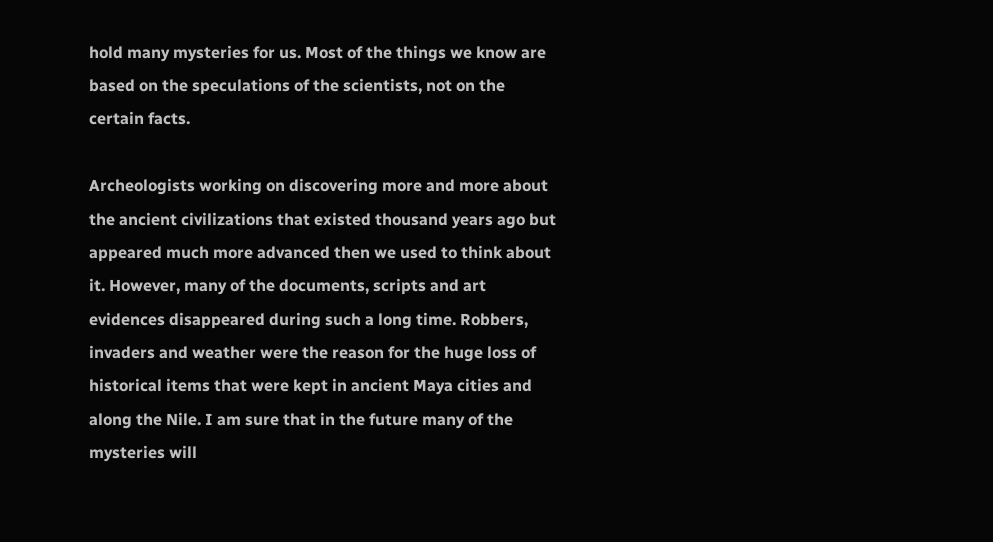hold many mysteries for us. Most of the things we know are based on the speculations of the scientists, not on the certain facts.

Archeologists working on discovering more and more about the ancient civilizations that existed thousand years ago but appeared much more advanced then we used to think about it. However, many of the documents, scripts and art evidences disappeared during such a long time. Robbers, invaders and weather were the reason for the huge loss of historical items that were kept in ancient Maya cities and along the Nile. I am sure that in the future many of the mysteries will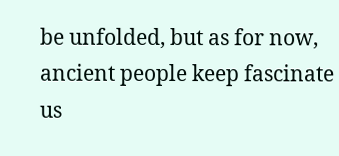be unfolded, but as for now, ancient people keep fascinate us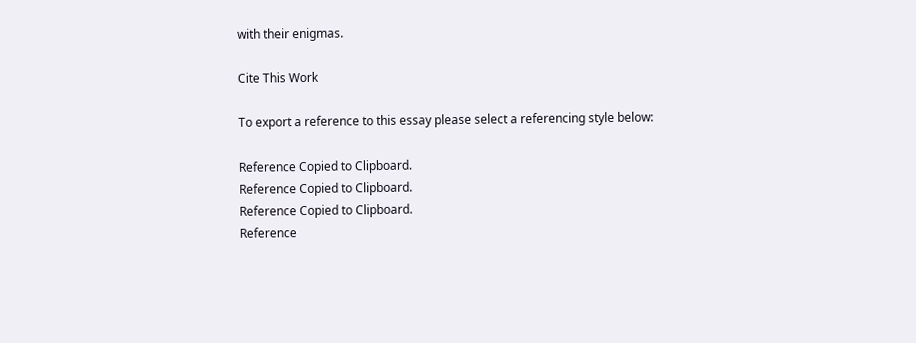with their enigmas.

Cite This Work

To export a reference to this essay please select a referencing style below:

Reference Copied to Clipboard.
Reference Copied to Clipboard.
Reference Copied to Clipboard.
Reference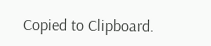Copied to Clipboard.